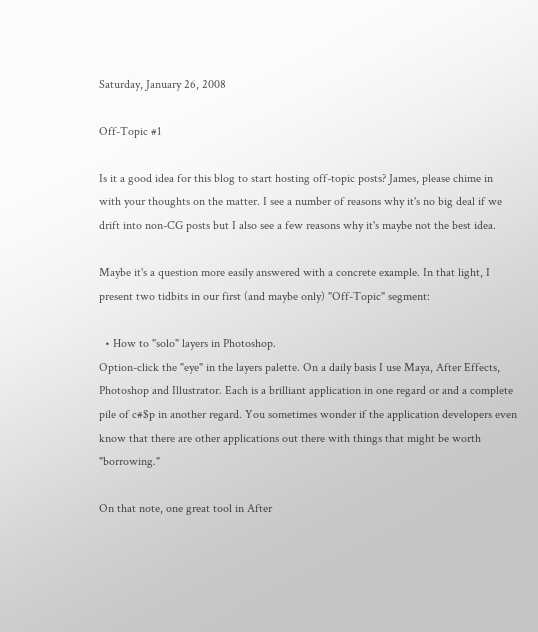Saturday, January 26, 2008

Off-Topic #1

Is it a good idea for this blog to start hosting off-topic posts? James, please chime in with your thoughts on the matter. I see a number of reasons why it's no big deal if we drift into non-CG posts but I also see a few reasons why it's maybe not the best idea.

Maybe it's a question more easily answered with a concrete example. In that light, I present two tidbits in our first (and maybe only) "Off-Topic" segment:

  • How to "solo" layers in Photoshop.
Option-click the "eye" in the layers palette. On a daily basis I use Maya, After Effects, Photoshop and Illustrator. Each is a brilliant application in one regard or and a complete pile of c#$p in another regard. You sometimes wonder if the application developers even know that there are other applications out there with things that might be worth "borrowing."

On that note, one great tool in After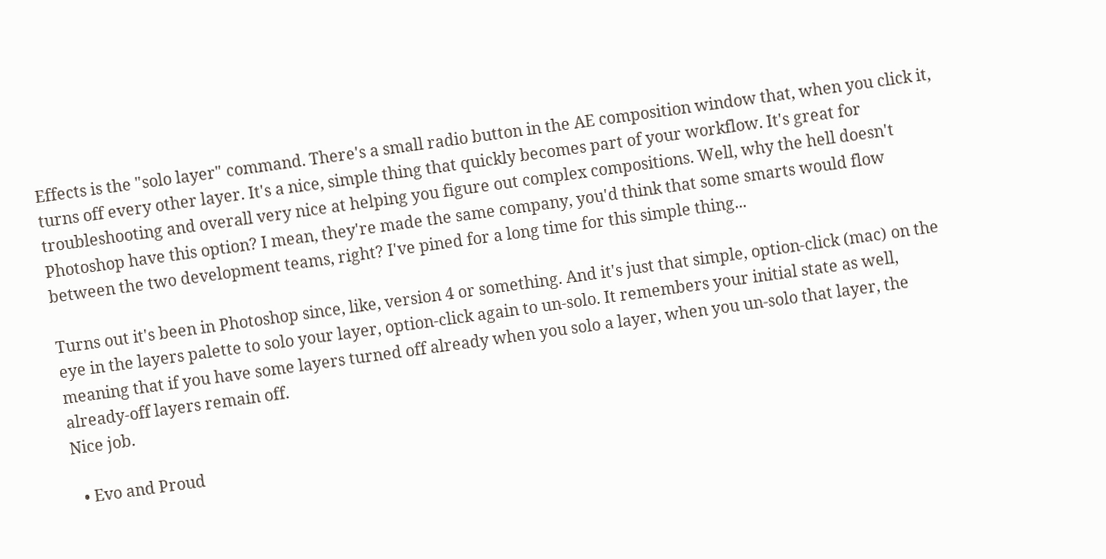Effects is the "solo layer" command. There's a small radio button in the AE composition window that, when you click it, turns off every other layer. It's a nice, simple thing that quickly becomes part of your workflow. It's great for troubleshooting and overall very nice at helping you figure out complex compositions. Well, why the hell doesn't Photoshop have this option? I mean, they're made the same company, you'd think that some smarts would flow between the two development teams, right? I've pined for a long time for this simple thing...

Turns out it's been in Photoshop since, like, version 4 or something. And it's just that simple, option-click (mac) on the eye in the layers palette to solo your layer, option-click again to un-solo. It remembers your initial state as well, meaning that if you have some layers turned off already when you solo a layer, when you un-solo that layer, the already-off layers remain off.
Nice job.

  • Evo and Proud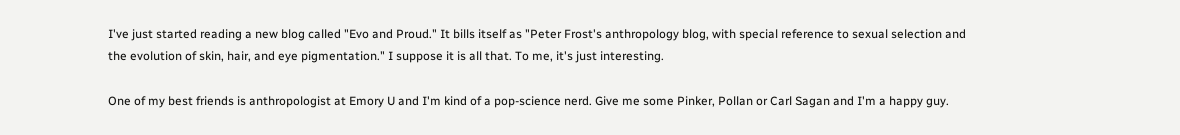I've just started reading a new blog called "Evo and Proud." It bills itself as "Peter Frost's anthropology blog, with special reference to sexual selection and the evolution of skin, hair, and eye pigmentation." I suppose it is all that. To me, it's just interesting.

One of my best friends is anthropologist at Emory U and I'm kind of a pop-science nerd. Give me some Pinker, Pollan or Carl Sagan and I'm a happy guy.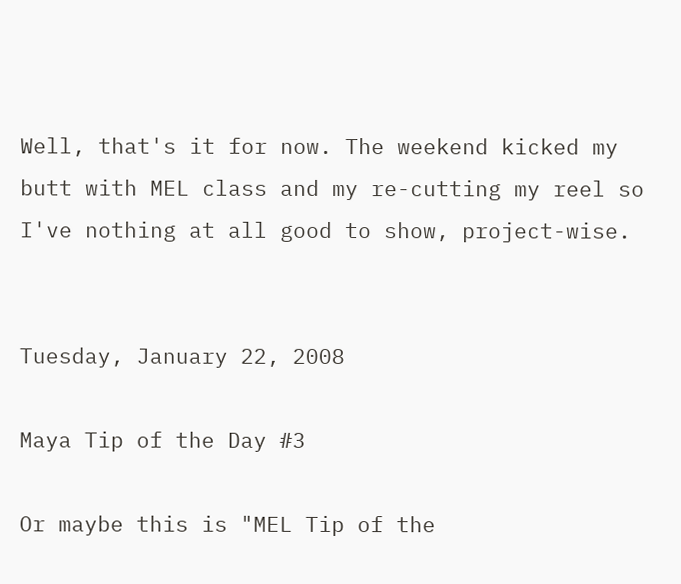Well, that's it for now. The weekend kicked my butt with MEL class and my re-cutting my reel so I've nothing at all good to show, project-wise.


Tuesday, January 22, 2008

Maya Tip of the Day #3

Or maybe this is "MEL Tip of the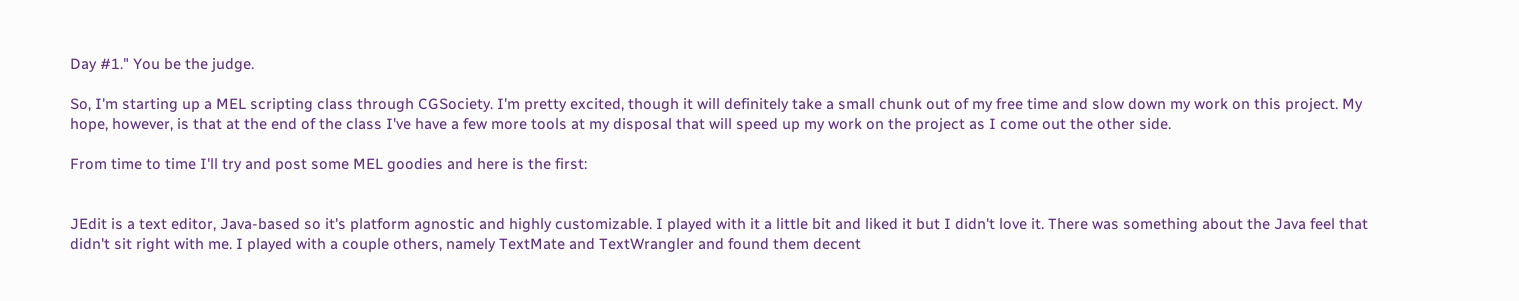Day #1." You be the judge.

So, I'm starting up a MEL scripting class through CGSociety. I'm pretty excited, though it will definitely take a small chunk out of my free time and slow down my work on this project. My hope, however, is that at the end of the class I've have a few more tools at my disposal that will speed up my work on the project as I come out the other side.

From time to time I'll try and post some MEL goodies and here is the first:


JEdit is a text editor, Java-based so it's platform agnostic and highly customizable. I played with it a little bit and liked it but I didn't love it. There was something about the Java feel that didn't sit right with me. I played with a couple others, namely TextMate and TextWrangler and found them decent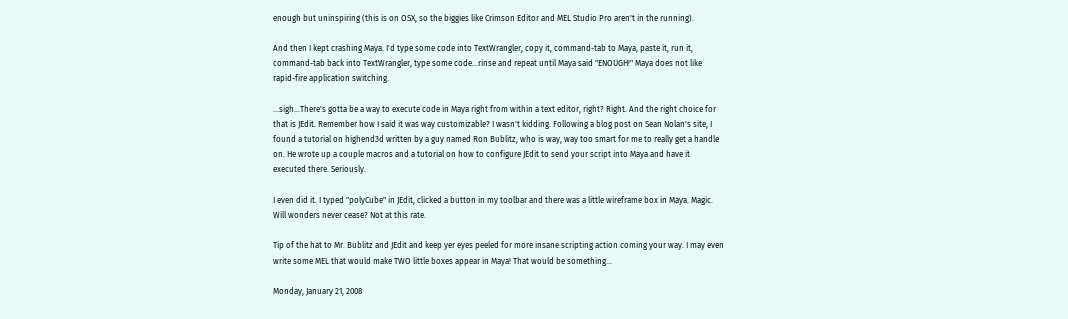enough but uninspiring (this is on OSX, so the biggies like Crimson Editor and MEL Studio Pro aren't in the running).

And then I kept crashing Maya. I'd type some code into TextWrangler, copy it, command-tab to Maya, paste it, run it, command-tab back into TextWrangler, type some code...rinse and repeat until Maya said "ENOUGH!" Maya does not like rapid-fire application switching.

...sigh...There's gotta be a way to execute code in Maya right from within a text editor, right? Right. And the right choice for that is JEdit. Remember how I said it was way customizable? I wasn't kidding. Following a blog post on Sean Nolan's site, I found a tutorial on highend3d written by a guy named Ron Bublitz, who is way, way too smart for me to really get a handle on. He wrote up a couple macros and a tutorial on how to configure JEdit to send your script into Maya and have it executed there. Seriously.

I even did it. I typed "polyCube" in JEdit, clicked a button in my toolbar and there was a little wireframe box in Maya. Magic. Will wonders never cease? Not at this rate.

Tip of the hat to Mr. Bublitz and JEdit and keep yer eyes peeled for more insane scripting action coming your way. I may even write some MEL that would make TWO little boxes appear in Maya! That would be something...

Monday, January 21, 2008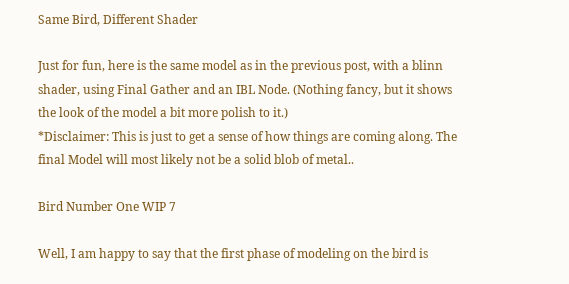Same Bird, Different Shader

Just for fun, here is the same model as in the previous post, with a blinn shader, using Final Gather and an IBL Node. (Nothing fancy, but it shows the look of the model a bit more polish to it.)
*Disclaimer: This is just to get a sense of how things are coming along. The final Model will most likely not be a solid blob of metal..

Bird Number One WIP 7

Well, I am happy to say that the first phase of modeling on the bird is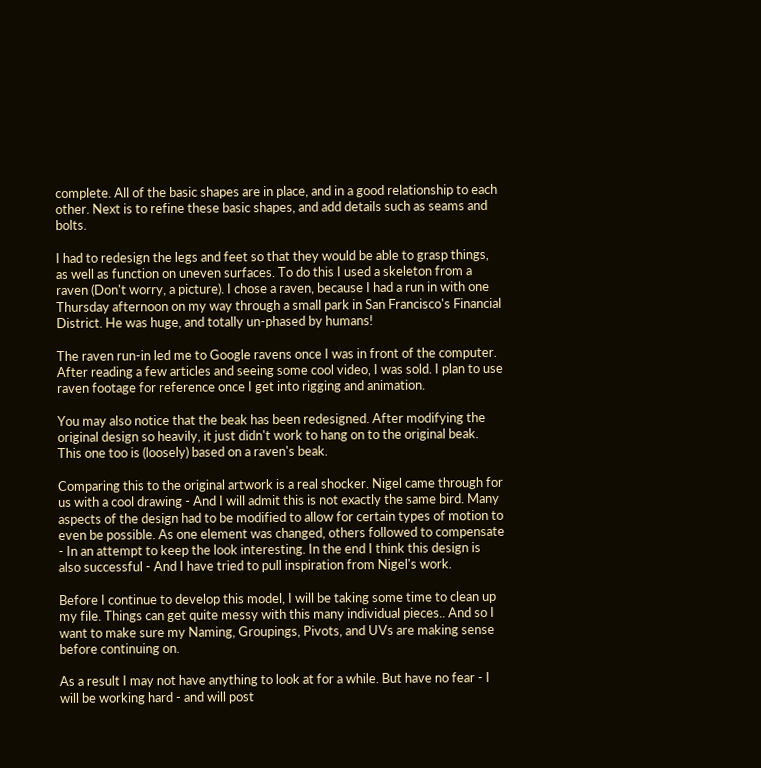complete. All of the basic shapes are in place, and in a good relationship to each other. Next is to refine these basic shapes, and add details such as seams and bolts.

I had to redesign the legs and feet so that they would be able to grasp things, as well as function on uneven surfaces. To do this I used a skeleton from a raven (Don't worry, a picture). I chose a raven, because I had a run in with one Thursday afternoon on my way through a small park in San Francisco's Financial District. He was huge, and totally un-phased by humans!

The raven run-in led me to Google ravens once I was in front of the computer. After reading a few articles and seeing some cool video, I was sold. I plan to use raven footage for reference once I get into rigging and animation.

You may also notice that the beak has been redesigned. After modifying the original design so heavily, it just didn't work to hang on to the original beak. This one too is (loosely) based on a raven's beak.

Comparing this to the original artwork is a real shocker. Nigel came through for us with a cool drawing - And I will admit this is not exactly the same bird. Many aspects of the design had to be modified to allow for certain types of motion to even be possible. As one element was changed, others followed to compensate - In an attempt to keep the look interesting. In the end I think this design is also successful - And I have tried to pull inspiration from Nigel's work.

Before I continue to develop this model, I will be taking some time to clean up my file. Things can get quite messy with this many individual pieces.. And so I want to make sure my Naming, Groupings, Pivots, and UVs are making sense before continuing on.

As a result I may not have anything to look at for a while. But have no fear - I will be working hard - and will post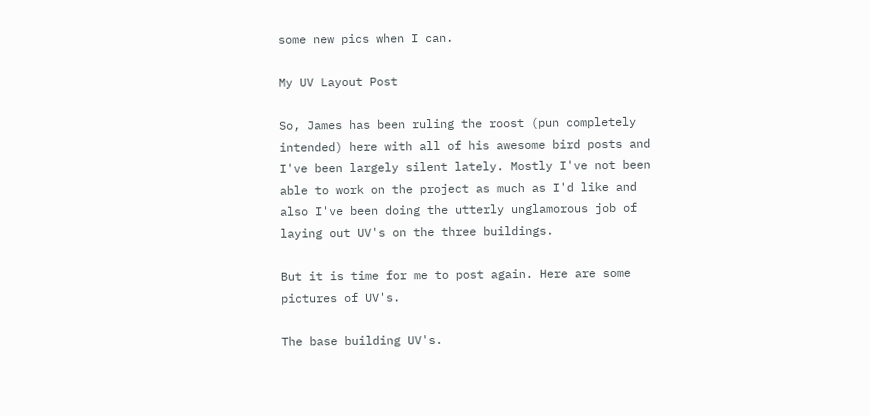some new pics when I can.

My UV Layout Post

So, James has been ruling the roost (pun completely intended) here with all of his awesome bird posts and I've been largely silent lately. Mostly I've not been able to work on the project as much as I'd like and also I've been doing the utterly unglamorous job of laying out UV's on the three buildings.

But it is time for me to post again. Here are some pictures of UV's.

The base building UV's.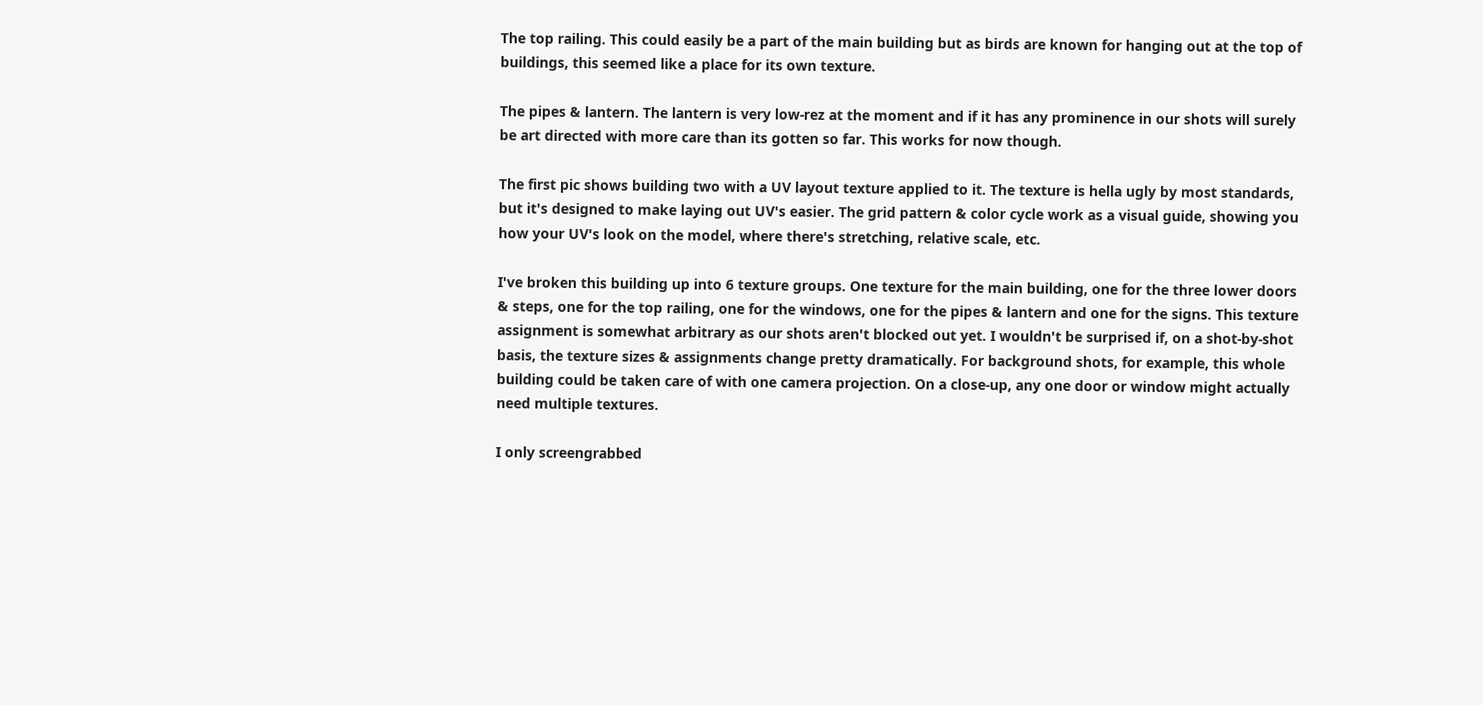The top railing. This could easily be a part of the main building but as birds are known for hanging out at the top of buildings, this seemed like a place for its own texture.

The pipes & lantern. The lantern is very low-rez at the moment and if it has any prominence in our shots will surely be art directed with more care than its gotten so far. This works for now though.

The first pic shows building two with a UV layout texture applied to it. The texture is hella ugly by most standards, but it's designed to make laying out UV's easier. The grid pattern & color cycle work as a visual guide, showing you how your UV's look on the model, where there's stretching, relative scale, etc.

I've broken this building up into 6 texture groups. One texture for the main building, one for the three lower doors & steps, one for the top railing, one for the windows, one for the pipes & lantern and one for the signs. This texture assignment is somewhat arbitrary as our shots aren't blocked out yet. I wouldn't be surprised if, on a shot-by-shot basis, the texture sizes & assignments change pretty dramatically. For background shots, for example, this whole building could be taken care of with one camera projection. On a close-up, any one door or window might actually need multiple textures.

I only screengrabbed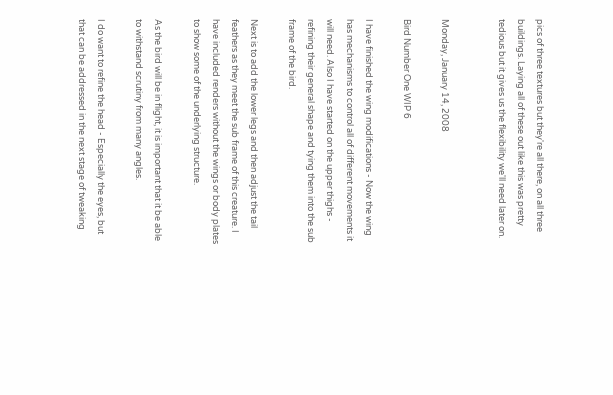pics of three textures but they're all there, on all three buildings. Laying all of these out like this was pretty tedious but it gives us the flexibility we'll need later on.


Monday, January 14, 2008

Bird Number One WIP 6

I have finished the wing modifications - Now the wing has mechanisms to control all of different movements it will need. Also I have started on the upper thighs - refining their general shape and tying them into the sub frame of the bird.

Next is to add the lower legs and then adjust the tail feathers as they meet the sub frame of this creature. I have included renders without the wings or body plates to show some of the underlying structure.

As the bird will be in flight, it is important that it be able to withstand scrutiny from many angles.

I do want to refine the head - Especially the eyes, but that can be addressed in the next stage of tweaking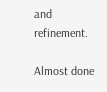and refinement.

Almost done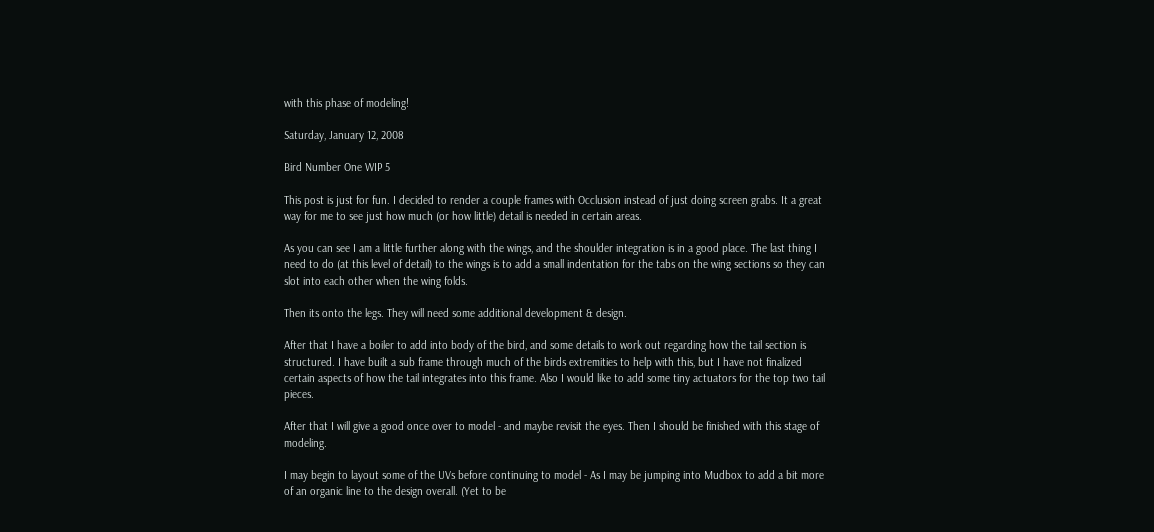with this phase of modeling!

Saturday, January 12, 2008

Bird Number One WIP 5

This post is just for fun. I decided to render a couple frames with Occlusion instead of just doing screen grabs. It a great way for me to see just how much (or how little) detail is needed in certain areas.

As you can see I am a little further along with the wings, and the shoulder integration is in a good place. The last thing I need to do (at this level of detail) to the wings is to add a small indentation for the tabs on the wing sections so they can slot into each other when the wing folds.

Then its onto the legs. They will need some additional development & design.

After that I have a boiler to add into body of the bird, and some details to work out regarding how the tail section is structured. I have built a sub frame through much of the birds extremities to help with this, but I have not finalized certain aspects of how the tail integrates into this frame. Also I would like to add some tiny actuators for the top two tail pieces.

After that I will give a good once over to model - and maybe revisit the eyes. Then I should be finished with this stage of modeling.

I may begin to layout some of the UVs before continuing to model - As I may be jumping into Mudbox to add a bit more of an organic line to the design overall. (Yet to be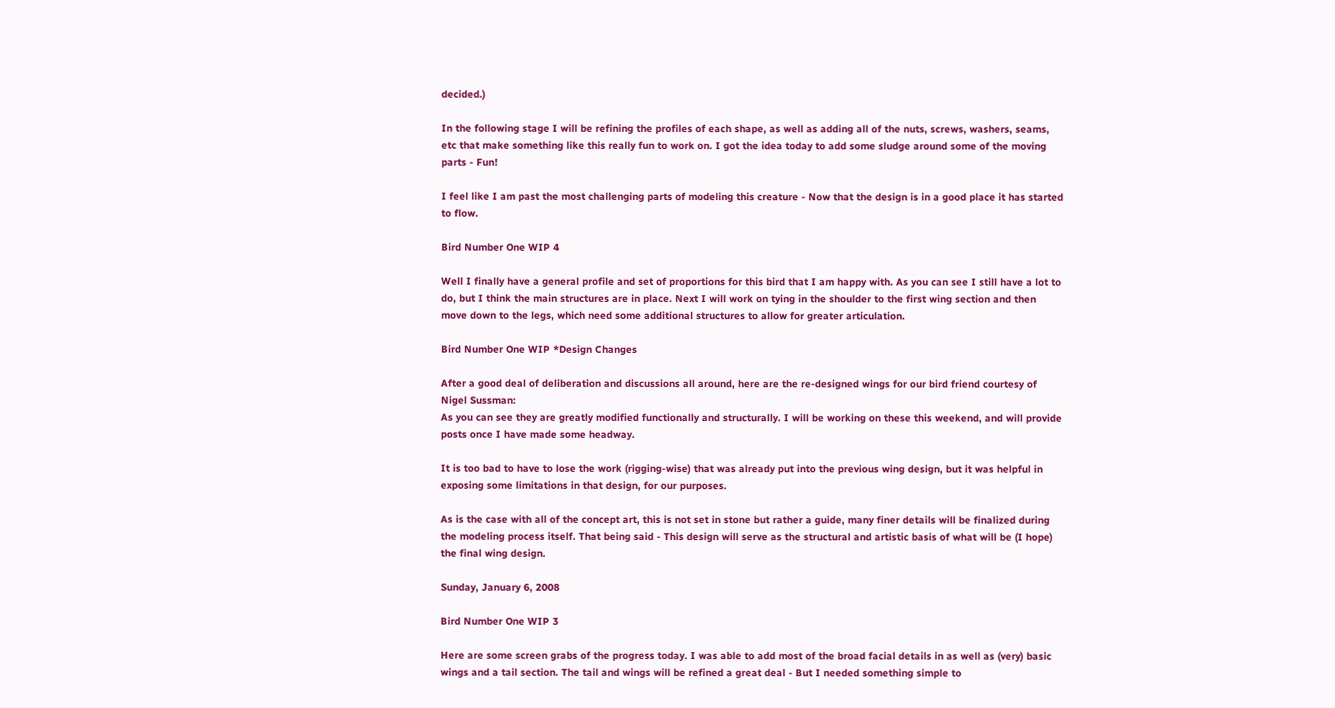decided.)

In the following stage I will be refining the profiles of each shape, as well as adding all of the nuts, screws, washers, seams, etc that make something like this really fun to work on. I got the idea today to add some sludge around some of the moving parts - Fun!

I feel like I am past the most challenging parts of modeling this creature - Now that the design is in a good place it has started to flow.

Bird Number One WIP 4

Well I finally have a general profile and set of proportions for this bird that I am happy with. As you can see I still have a lot to do, but I think the main structures are in place. Next I will work on tying in the shoulder to the first wing section and then move down to the legs, which need some additional structures to allow for greater articulation.

Bird Number One WIP *Design Changes

After a good deal of deliberation and discussions all around, here are the re-designed wings for our bird friend courtesy of Nigel Sussman:
As you can see they are greatly modified functionally and structurally. I will be working on these this weekend, and will provide posts once I have made some headway.

It is too bad to have to lose the work (rigging-wise) that was already put into the previous wing design, but it was helpful in exposing some limitations in that design, for our purposes.

As is the case with all of the concept art, this is not set in stone but rather a guide, many finer details will be finalized during the modeling process itself. That being said - This design will serve as the structural and artistic basis of what will be (I hope) the final wing design.

Sunday, January 6, 2008

Bird Number One WIP 3

Here are some screen grabs of the progress today. I was able to add most of the broad facial details in as well as (very) basic wings and a tail section. The tail and wings will be refined a great deal - But I needed something simple to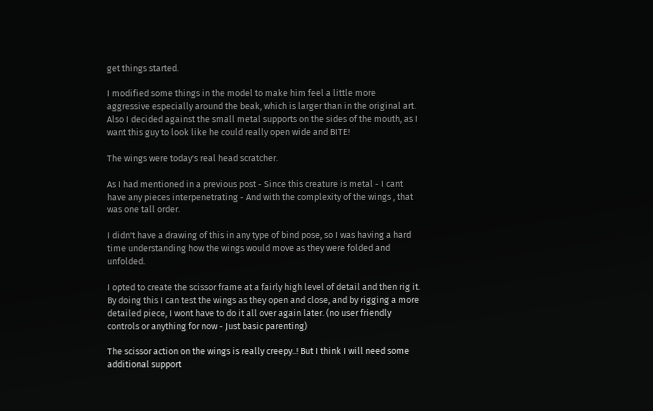get things started.

I modified some things in the model to make him feel a little more aggressive especially around the beak, which is larger than in the original art. Also I decided against the small metal supports on the sides of the mouth, as I want this guy to look like he could really open wide and BITE!

The wings were today's real head scratcher.

As I had mentioned in a previous post - Since this creature is metal - I cant have any pieces interpenetrating - And with the complexity of the wings , that was one tall order.

I didn't have a drawing of this in any type of bind pose, so I was having a hard time understanding how the wings would move as they were folded and unfolded.

I opted to create the scissor frame at a fairly high level of detail and then rig it. By doing this I can test the wings as they open and close, and by rigging a more detailed piece, I wont have to do it all over again later. (no user friendly controls or anything for now - Just basic parenting)

The scissor action on the wings is really creepy..! But I think I will need some additional support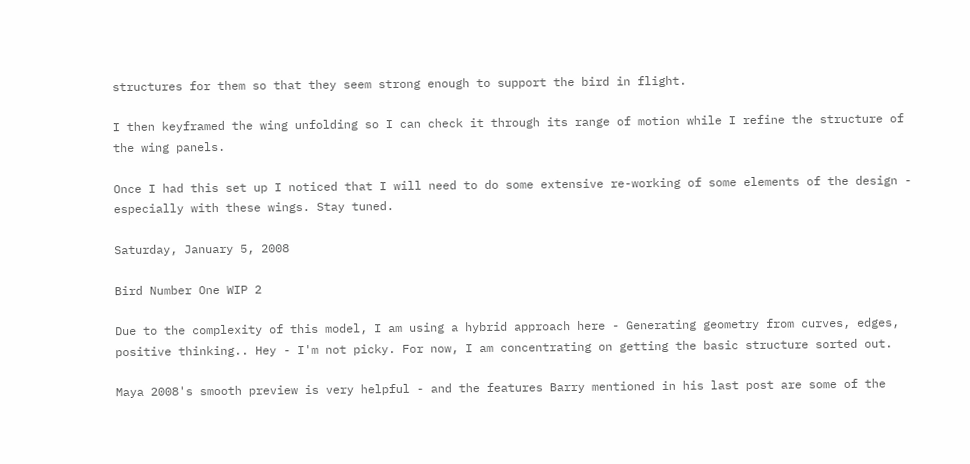structures for them so that they seem strong enough to support the bird in flight.

I then keyframed the wing unfolding so I can check it through its range of motion while I refine the structure of the wing panels.

Once I had this set up I noticed that I will need to do some extensive re-working of some elements of the design - especially with these wings. Stay tuned.

Saturday, January 5, 2008

Bird Number One WIP 2

Due to the complexity of this model, I am using a hybrid approach here - Generating geometry from curves, edges, positive thinking.. Hey - I'm not picky. For now, I am concentrating on getting the basic structure sorted out.

Maya 2008's smooth preview is very helpful - and the features Barry mentioned in his last post are some of the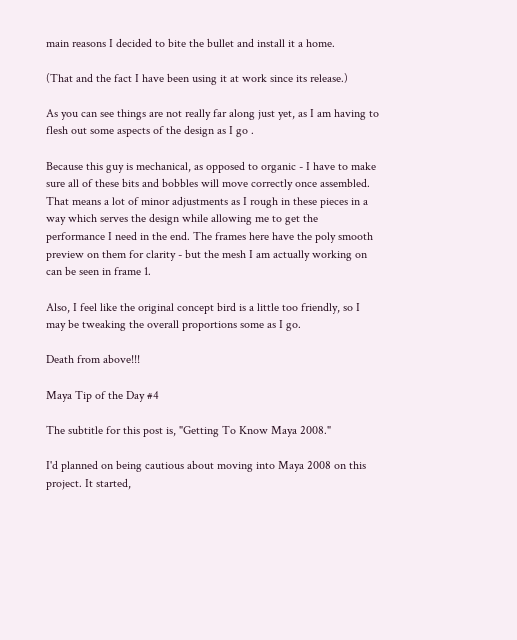main reasons I decided to bite the bullet and install it a home.

(That and the fact I have been using it at work since its release.)

As you can see things are not really far along just yet, as I am having to flesh out some aspects of the design as I go .

Because this guy is mechanical, as opposed to organic - I have to make sure all of these bits and bobbles will move correctly once assembled. That means a lot of minor adjustments as I rough in these pieces in a way which serves the design while allowing me to get the performance I need in the end. The frames here have the poly smooth preview on them for clarity - but the mesh I am actually working on can be seen in frame 1.

Also, I feel like the original concept bird is a little too friendly, so I may be tweaking the overall proportions some as I go.

Death from above!!!

Maya Tip of the Day #4

The subtitle for this post is, "Getting To Know Maya 2008."

I'd planned on being cautious about moving into Maya 2008 on this project. It started,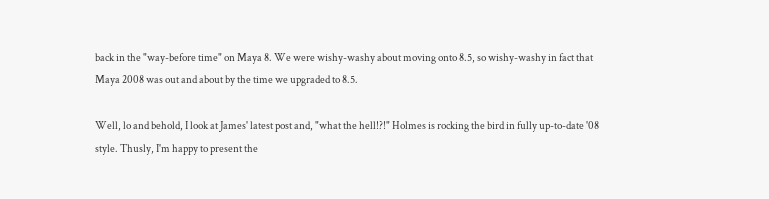back in the "way-before time" on Maya 8. We were wishy-washy about moving onto 8.5, so wishy-washy in fact that Maya 2008 was out and about by the time we upgraded to 8.5.

Well, lo and behold, I look at James' latest post and, "what the hell!?!" Holmes is rocking the bird in fully up-to-date '08 style. Thusly, I'm happy to present the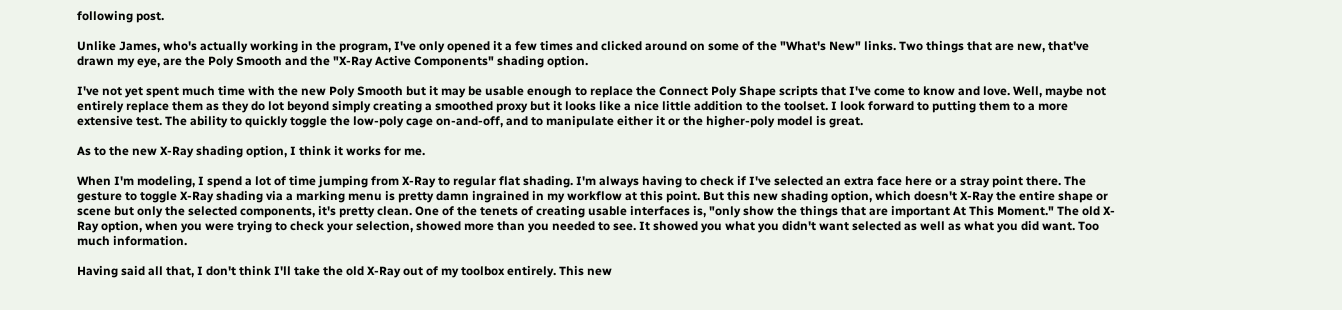following post.

Unlike James, who's actually working in the program, I've only opened it a few times and clicked around on some of the "What's New" links. Two things that are new, that've drawn my eye, are the Poly Smooth and the "X-Ray Active Components" shading option.

I've not yet spent much time with the new Poly Smooth but it may be usable enough to replace the Connect Poly Shape scripts that I've come to know and love. Well, maybe not entirely replace them as they do lot beyond simply creating a smoothed proxy but it looks like a nice little addition to the toolset. I look forward to putting them to a more extensive test. The ability to quickly toggle the low-poly cage on-and-off, and to manipulate either it or the higher-poly model is great.

As to the new X-Ray shading option, I think it works for me.

When I'm modeling, I spend a lot of time jumping from X-Ray to regular flat shading. I'm always having to check if I've selected an extra face here or a stray point there. The gesture to toggle X-Ray shading via a marking menu is pretty damn ingrained in my workflow at this point. But this new shading option, which doesn't X-Ray the entire shape or scene but only the selected components, it's pretty clean. One of the tenets of creating usable interfaces is, "only show the things that are important At This Moment." The old X-Ray option, when you were trying to check your selection, showed more than you needed to see. It showed you what you didn't want selected as well as what you did want. Too much information.

Having said all that, I don't think I'll take the old X-Ray out of my toolbox entirely. This new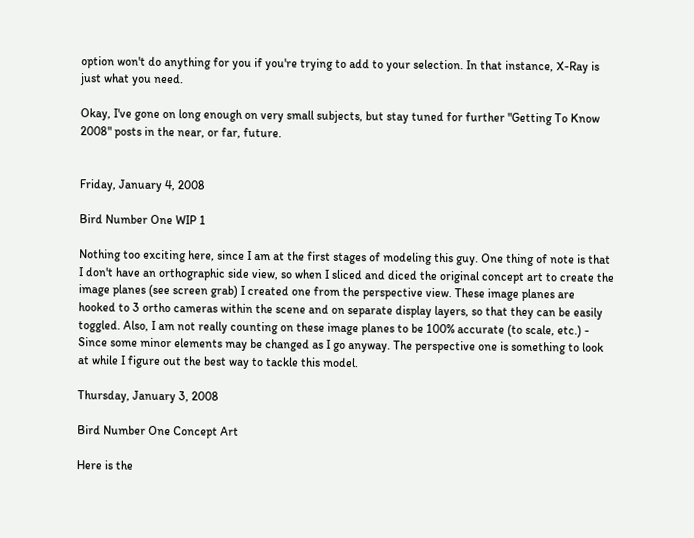option won't do anything for you if you're trying to add to your selection. In that instance, X-Ray is just what you need.

Okay, I've gone on long enough on very small subjects, but stay tuned for further "Getting To Know 2008" posts in the near, or far, future.


Friday, January 4, 2008

Bird Number One WIP 1

Nothing too exciting here, since I am at the first stages of modeling this guy. One thing of note is that I don't have an orthographic side view, so when I sliced and diced the original concept art to create the image planes (see screen grab) I created one from the perspective view. These image planes are hooked to 3 ortho cameras within the scene and on separate display layers, so that they can be easily toggled. Also, I am not really counting on these image planes to be 100% accurate (to scale, etc.) - Since some minor elements may be changed as I go anyway. The perspective one is something to look at while I figure out the best way to tackle this model.

Thursday, January 3, 2008

Bird Number One Concept Art

Here is the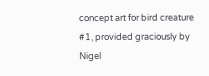concept art for bird creature #1, provided graciously by Nigel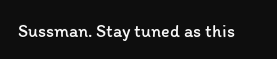Sussman. Stay tuned as this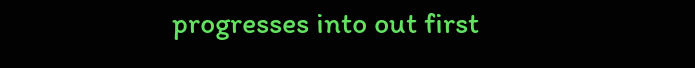progresses into out first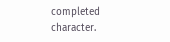completed character.